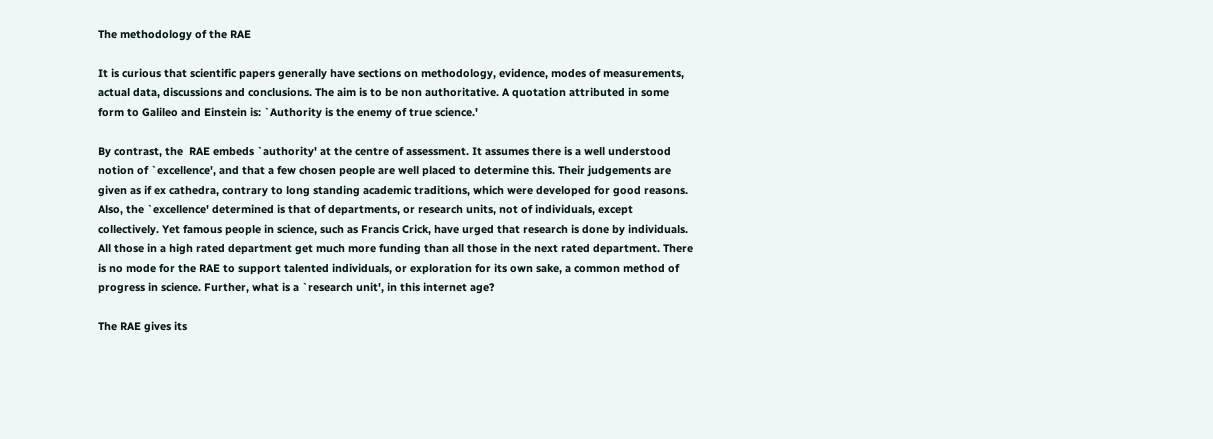The methodology of the RAE

It is curious that scientific papers generally have sections on methodology, evidence, modes of measurements, actual data, discussions and conclusions. The aim is to be non authoritative. A quotation attributed in some form to Galileo and Einstein is: `Authority is the enemy of true science.'

By contrast, the  RAE embeds `authority' at the centre of assessment. It assumes there is a well understood notion of `excellence', and that a few chosen people are well placed to determine this. Their judgements are given as if ex cathedra, contrary to long standing academic traditions, which were developed for good reasons. Also, the `excellence' determined is that of departments, or research units, not of individuals, except collectively. Yet famous people in science, such as Francis Crick, have urged that research is done by individuals. All those in a high rated department get much more funding than all those in the next rated department. There is no mode for the RAE to support talented individuals, or exploration for its own sake, a common method of progress in science. Further, what is a `research unit', in this internet age?

The RAE gives its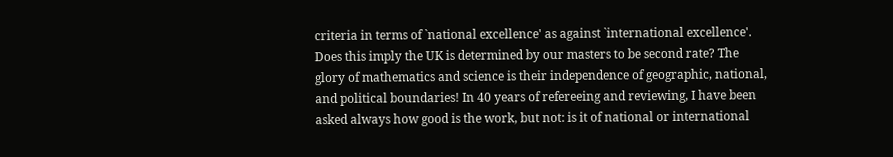criteria in terms of `national excellence' as against `international excellence'. Does this imply the UK is determined by our masters to be second rate? The glory of mathematics and science is their independence of geographic, national, and political boundaries! In 40 years of refereeing and reviewing, I have been asked always how good is the work, but not: is it of national or international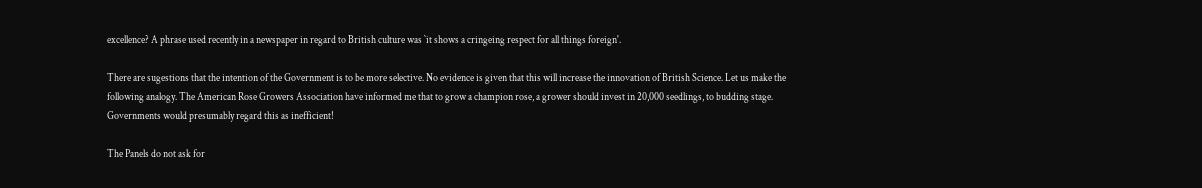excellence? A phrase used recently in a newspaper in regard to British culture was `it shows a cringeing respect for all things foreign'.

There are sugestions that the intention of the Government is to be more selective. No evidence is given that this will increase the innovation of British Science. Let us make the following analogy. The American Rose Growers Association have informed me that to grow a champion rose, a grower should invest in 20,000 seedlings, to budding stage. Governments would presumably regard this as inefficient!

The Panels do not ask for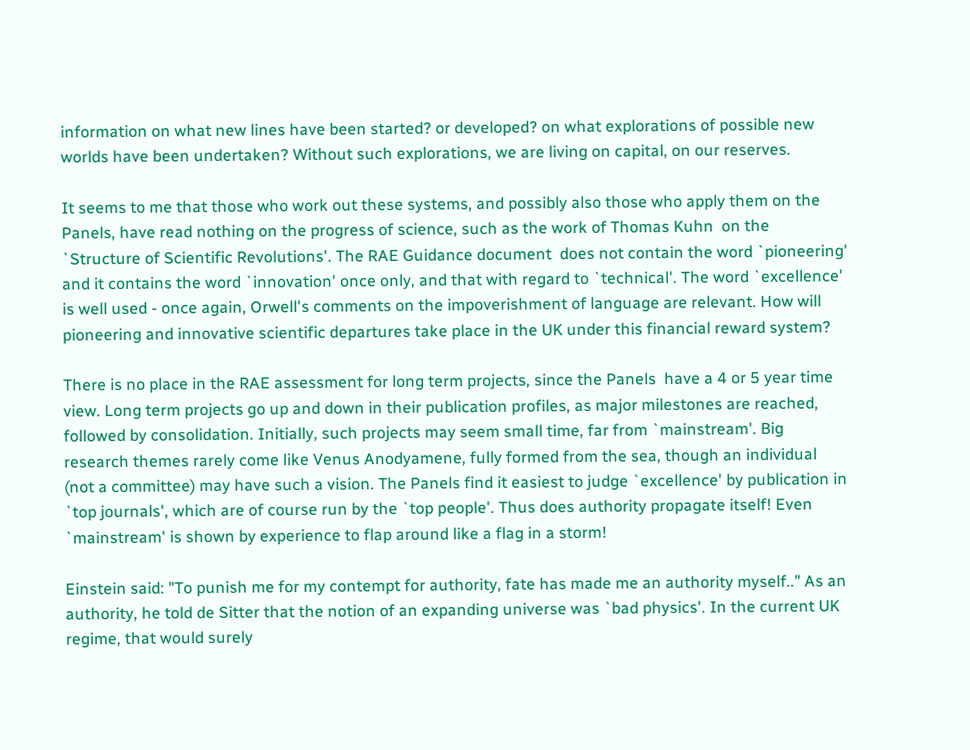information on what new lines have been started? or developed? on what explorations of possible new worlds have been undertaken? Without such explorations, we are living on capital, on our reserves.

It seems to me that those who work out these systems, and possibly also those who apply them on the Panels, have read nothing on the progress of science, such as the work of Thomas Kuhn  on the `Structure of Scientific Revolutions'. The RAE Guidance document  does not contain the word `pioneering' and it contains the word `innovation' once only, and that with regard to `technical'. The word `excellence' is well used - once again, Orwell's comments on the impoverishment of language are relevant. How will pioneering and innovative scientific departures take place in the UK under this financial reward system?

There is no place in the RAE assessment for long term projects, since the Panels  have a 4 or 5 year time view. Long term projects go up and down in their publication profiles, as major milestones are reached, followed by consolidation. Initially, such projects may seem small time, far from `mainstream'. Big research themes rarely come like Venus Anodyamene, fully formed from the sea, though an individual (not a committee) may have such a vision. The Panels find it easiest to judge `excellence' by publication in `top journals', which are of course run by the `top people'. Thus does authority propagate itself! Even `mainstream' is shown by experience to flap around like a flag in a storm!

Einstein said: "To punish me for my contempt for authority, fate has made me an authority myself.." As an authority, he told de Sitter that the notion of an expanding universe was `bad physics'. In the current UK regime, that would surely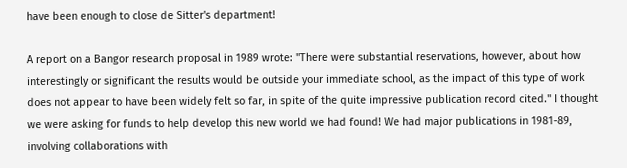have been enough to close de Sitter's department!

A report on a Bangor research proposal in 1989 wrote: "There were substantial reservations, however, about how interestingly or significant the results would be outside your immediate school, as the impact of this type of work does not appear to have been widely felt so far, in spite of the quite impressive publication record cited." I thought we were asking for funds to help develop this new world we had found! We had major publications in 1981-89, involving collaborations with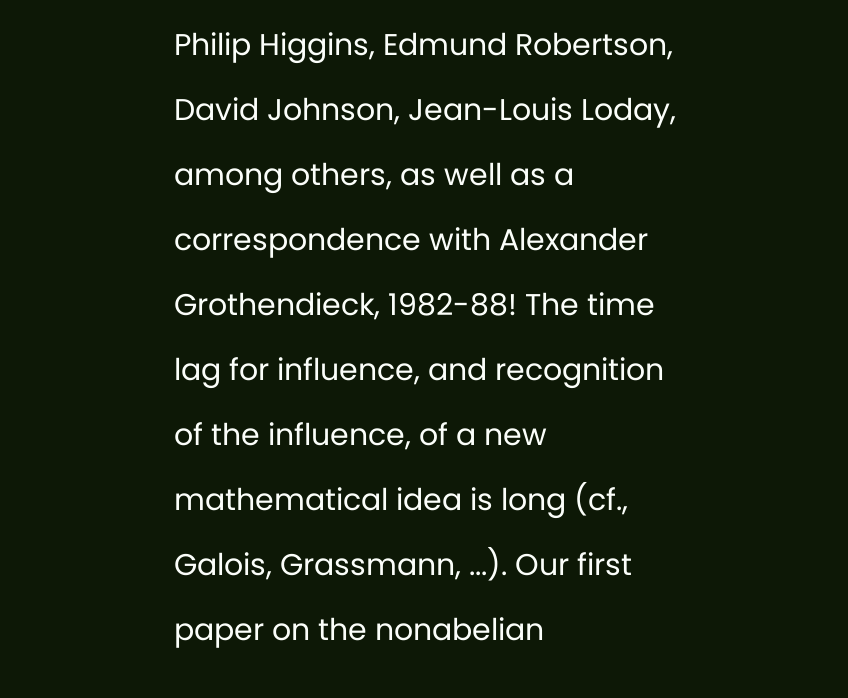Philip Higgins, Edmund Robertson, David Johnson, Jean-Louis Loday, among others, as well as a correspondence with Alexander Grothendieck, 1982-88! The time lag for influence, and recognition of the influence, of a new mathematical idea is long (cf., Galois, Grassmann, ...). Our first paper on the nonabelian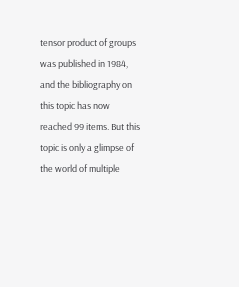tensor product of groups was published in 1984, and the bibliography on this topic has now reached 99 items. But this topic is only a glimpse of the world of multiple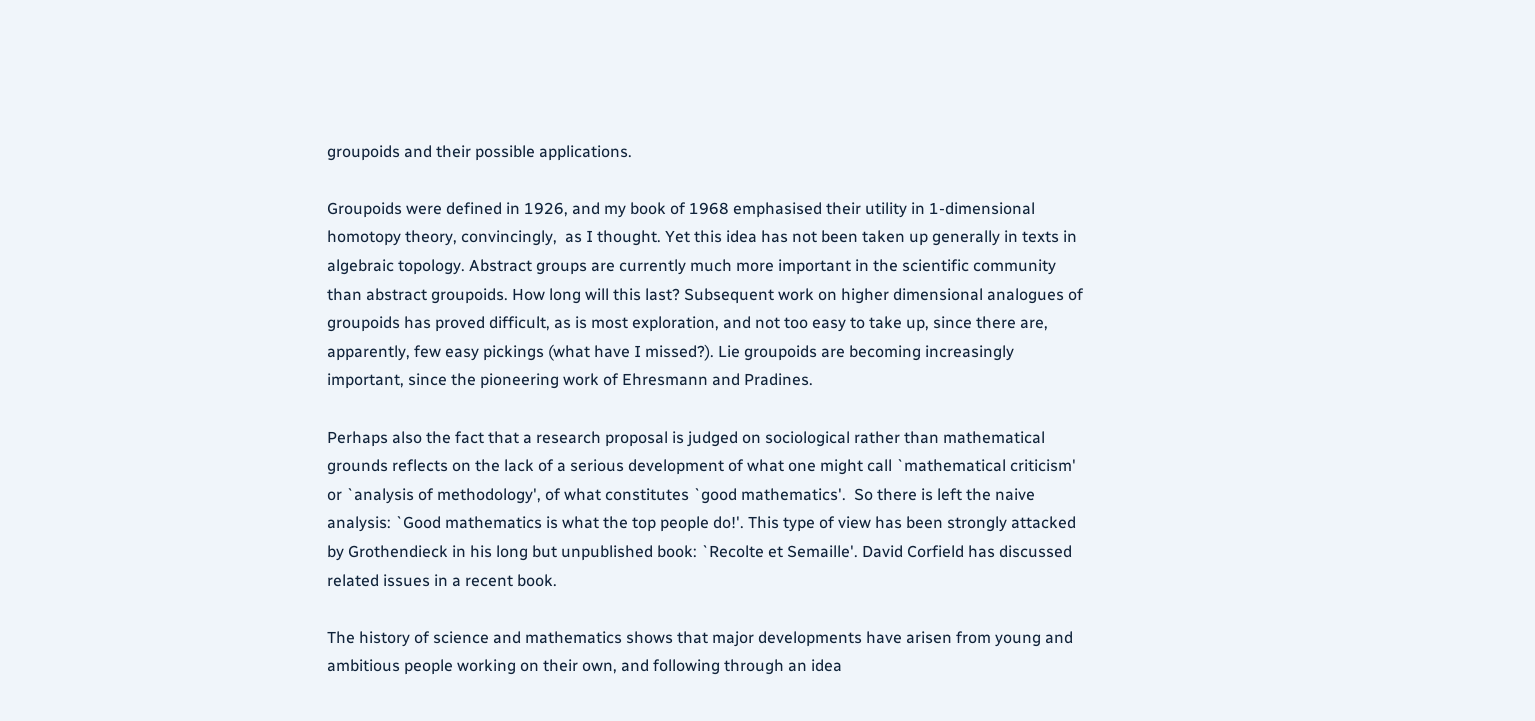groupoids and their possible applications.

Groupoids were defined in 1926, and my book of 1968 emphasised their utility in 1-dimensional homotopy theory, convincingly,  as I thought. Yet this idea has not been taken up generally in texts in algebraic topology. Abstract groups are currently much more important in the scientific community than abstract groupoids. How long will this last? Subsequent work on higher dimensional analogues of groupoids has proved difficult, as is most exploration, and not too easy to take up, since there are, apparently, few easy pickings (what have I missed?). Lie groupoids are becoming increasingly important, since the pioneering work of Ehresmann and Pradines.

Perhaps also the fact that a research proposal is judged on sociological rather than mathematical grounds reflects on the lack of a serious development of what one might call `mathematical criticism' or `analysis of methodology', of what constitutes `good mathematics'.  So there is left the naive analysis: `Good mathematics is what the top people do!'. This type of view has been strongly attacked by Grothendieck in his long but unpublished book: `Recolte et Semaille'. David Corfield has discussed related issues in a recent book.

The history of science and mathematics shows that major developments have arisen from young and ambitious people working on their own, and following through an idea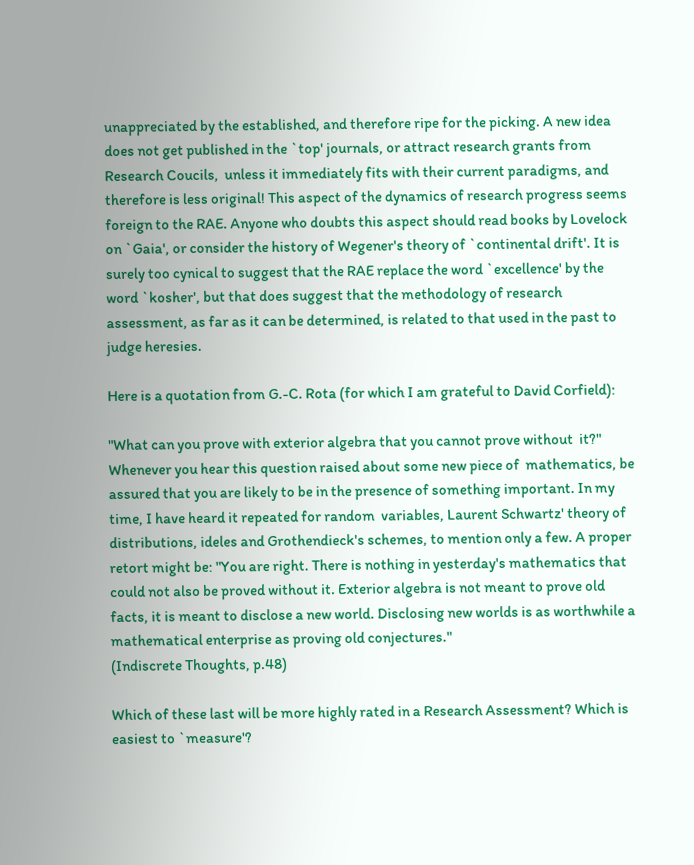unappreciated by the established, and therefore ripe for the picking. A new idea does not get published in the `top' journals, or attract research grants from Research Coucils,  unless it immediately fits with their current paradigms, and therefore is less original! This aspect of the dynamics of research progress seems foreign to the RAE. Anyone who doubts this aspect should read books by Lovelock on `Gaia', or consider the history of Wegener's theory of `continental drift'. It is surely too cynical to suggest that the RAE replace the word `excellence' by the word `kosher', but that does suggest that the methodology of research assessment, as far as it can be determined, is related to that used in the past to judge heresies.

Here is a quotation from G.-C. Rota (for which I am grateful to David Corfield):

"What can you prove with exterior algebra that you cannot prove without  it?" Whenever you hear this question raised about some new piece of  mathematics, be assured that you are likely to be in the presence of something important. In my time, I have heard it repeated for random  variables, Laurent Schwartz' theory of distributions, ideles and Grothendieck's schemes, to mention only a few. A proper retort might be: "You are right. There is nothing in yesterday's mathematics that could not also be proved without it. Exterior algebra is not meant to prove old facts, it is meant to disclose a new world. Disclosing new worlds is as worthwhile a mathematical enterprise as proving old conjectures."
(Indiscrete Thoughts, p.48)

Which of these last will be more highly rated in a Research Assessment? Which is easiest to `measure'?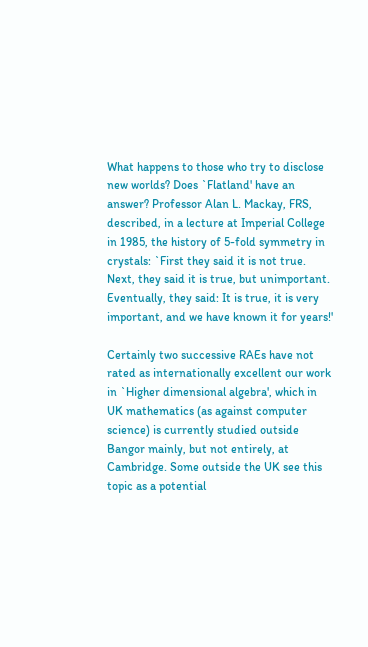What happens to those who try to disclose new worlds? Does `Flatland' have an answer? Professor Alan L. Mackay, FRS, described, in a lecture at Imperial College in 1985, the history of 5-fold symmetry in crystals: `First they said it is not true. Next, they said it is true, but unimportant. Eventually, they said: It is true, it is very important, and we have known it for years!'

Certainly two successive RAEs have not rated as internationally excellent our work in `Higher dimensional algebra', which in UK mathematics (as against computer science) is currently studied outside Bangor mainly, but not entirely, at Cambridge. Some outside the UK see this topic as a potential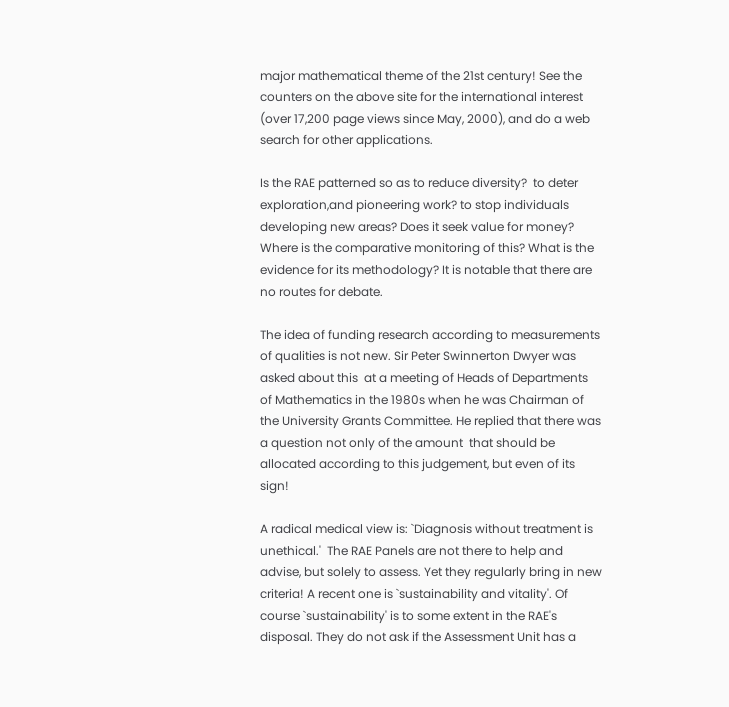major mathematical theme of the 21st century! See the counters on the above site for the international interest (over 17,200 page views since May, 2000), and do a web search for other applications.

Is the RAE patterned so as to reduce diversity?  to deter exploration,and pioneering work? to stop individuals developing new areas? Does it seek value for money? Where is the comparative monitoring of this? What is the evidence for its methodology? It is notable that there are no routes for debate.

The idea of funding research according to measurements of qualities is not new. Sir Peter Swinnerton Dwyer was asked about this  at a meeting of Heads of Departments of Mathematics in the 1980s when he was Chairman of the University Grants Committee. He replied that there was a question not only of the amount  that should be allocated according to this judgement, but even of its sign!

A radical medical view is: `Diagnosis without treatment is unethical.'  The RAE Panels are not there to help and advise, but solely to assess. Yet they regularly bring in new criteria! A recent one is `sustainability and vitality'. Of course `sustainability' is to some extent in the RAE's disposal. They do not ask if the Assessment Unit has a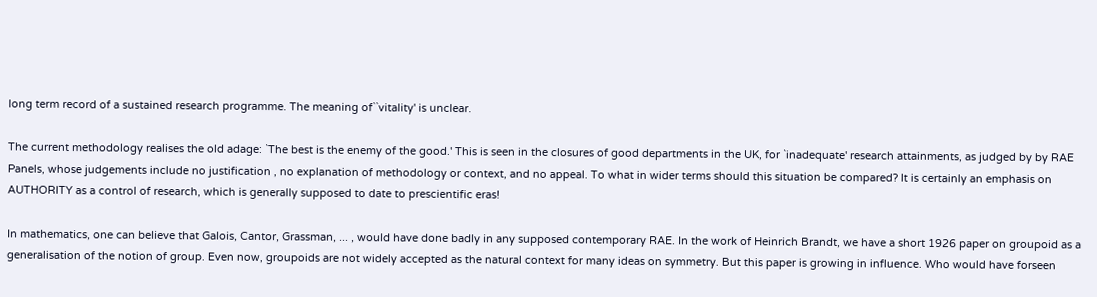long term record of a sustained research programme. The meaning of``vitality' is unclear.

The current methodology realises the old adage: `The best is the enemy of the good.' This is seen in the closures of good departments in the UK, for `inadequate' research attainments, as judged by by RAE Panels, whose judgements include no justification , no explanation of methodology or context, and no appeal. To what in wider terms should this situation be compared? It is certainly an emphasis on AUTHORITY as a control of research, which is generally supposed to date to prescientific eras!

In mathematics, one can believe that Galois, Cantor, Grassman, ... , would have done badly in any supposed contemporary RAE. In the work of Heinrich Brandt, we have a short 1926 paper on groupoid as a generalisation of the notion of group. Even now, groupoids are not widely accepted as the natural context for many ideas on symmetry. But this paper is growing in influence. Who would have forseen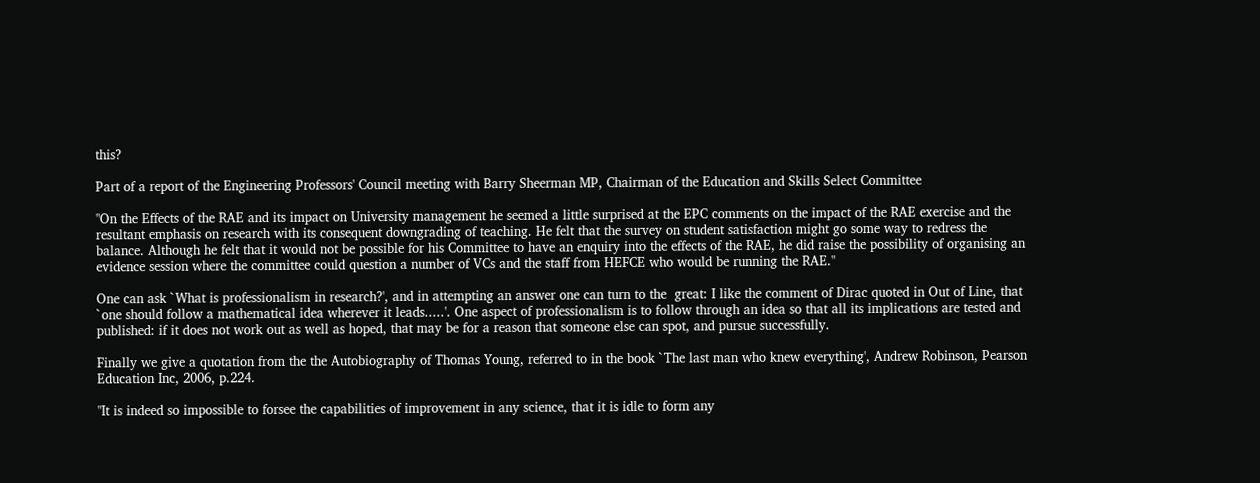this?

Part of a report of the Engineering Professors' Council meeting with Barry Sheerman MP, Chairman of the Education and Skills Select Committee

"On the Effects of the RAE and its impact on University management he seemed a little surprised at the EPC comments on the impact of the RAE exercise and the resultant emphasis on research with its consequent downgrading of teaching. He felt that the survey on student satisfaction might go some way to redress the balance. Although he felt that it would not be possible for his Committee to have an enquiry into the effects of the RAE, he did raise the possibility of organising an evidence session where the committee could question a number of VCs and the staff from HEFCE who would be running the RAE."

One can ask `What is professionalism in research?', and in attempting an answer one can turn to the  great: I like the comment of Dirac quoted in Out of Line, that `one should follow a mathematical idea wherever it leads.....'. One aspect of professionalism is to follow through an idea so that all its implications are tested and published: if it does not work out as well as hoped, that may be for a reason that someone else can spot, and pursue successfully.

Finally we give a quotation from the the Autobiography of Thomas Young, referred to in the book `The last man who knew everything', Andrew Robinson, Pearson Education Inc, 2006, p.224.

"It is indeed so impossible to forsee the capabilities of improvement in any science, that it is idle to form any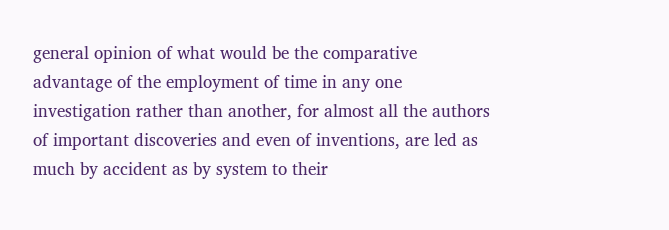general opinion of what would be the comparative advantage of the employment of time in any one investigation rather than another, for almost all the authors of important discoveries and even of inventions, are led as much by accident as by system to their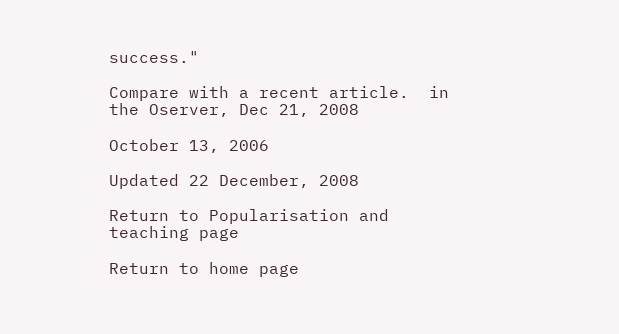success."

Compare with a recent article.  in the Oserver, Dec 21, 2008

October 13, 2006

Updated 22 December, 2008

Return to Popularisation and teaching page

Return to home page